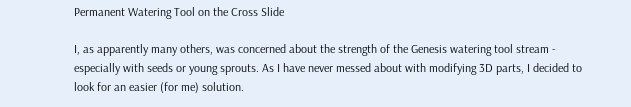Permanent Watering Tool on the Cross Slide

I, as apparently many others, was concerned about the strength of the Genesis watering tool stream - especially with seeds or young sprouts. As I have never messed about with modifying 3D parts, I decided to look for an easier (for me) solution.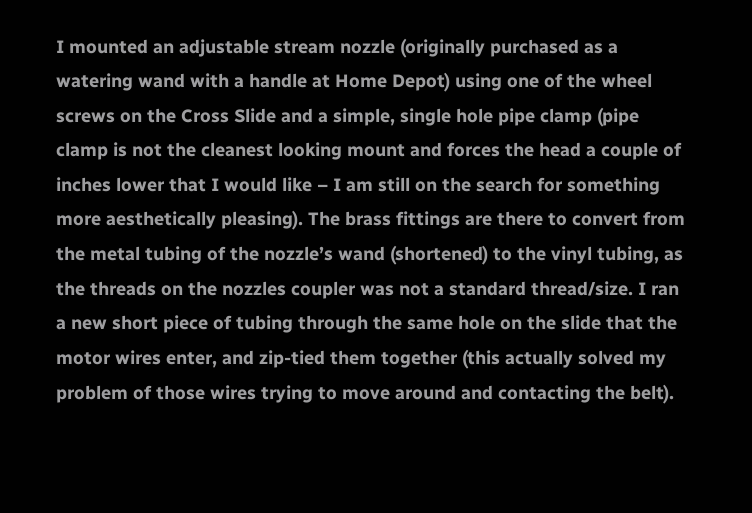I mounted an adjustable stream nozzle (originally purchased as a watering wand with a handle at Home Depot) using one of the wheel screws on the Cross Slide and a simple, single hole pipe clamp (pipe clamp is not the cleanest looking mount and forces the head a couple of inches lower that I would like – I am still on the search for something more aesthetically pleasing). The brass fittings are there to convert from the metal tubing of the nozzle’s wand (shortened) to the vinyl tubing, as the threads on the nozzles coupler was not a standard thread/size. I ran a new short piece of tubing through the same hole on the slide that the motor wires enter, and zip-tied them together (this actually solved my problem of those wires trying to move around and contacting the belt).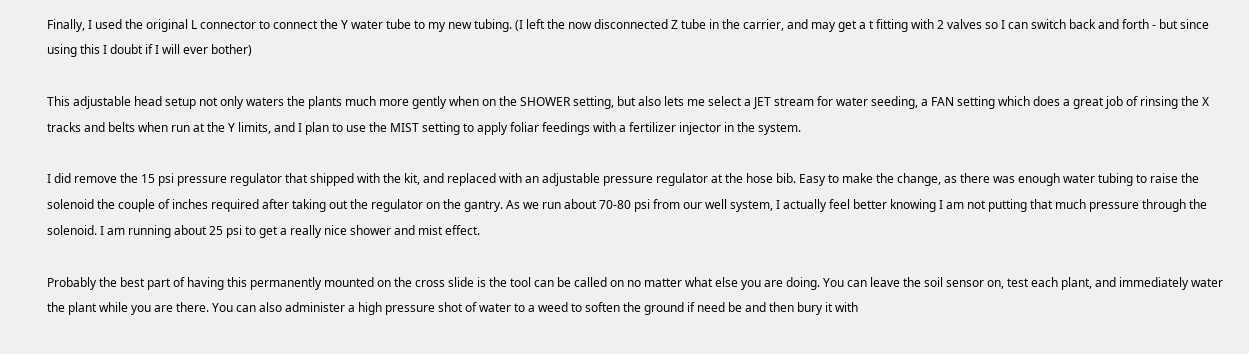Finally, I used the original L connector to connect the Y water tube to my new tubing. (I left the now disconnected Z tube in the carrier, and may get a t fitting with 2 valves so I can switch back and forth - but since using this I doubt if I will ever bother)

This adjustable head setup not only waters the plants much more gently when on the SHOWER setting, but also lets me select a JET stream for water seeding, a FAN setting which does a great job of rinsing the X tracks and belts when run at the Y limits, and I plan to use the MIST setting to apply foliar feedings with a fertilizer injector in the system.

I did remove the 15 psi pressure regulator that shipped with the kit, and replaced with an adjustable pressure regulator at the hose bib. Easy to make the change, as there was enough water tubing to raise the solenoid the couple of inches required after taking out the regulator on the gantry. As we run about 70-80 psi from our well system, I actually feel better knowing I am not putting that much pressure through the solenoid. I am running about 25 psi to get a really nice shower and mist effect.

Probably the best part of having this permanently mounted on the cross slide is the tool can be called on no matter what else you are doing. You can leave the soil sensor on, test each plant, and immediately water the plant while you are there. You can also administer a high pressure shot of water to a weed to soften the ground if need be and then bury it with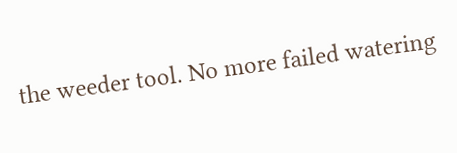the weeder tool. No more failed watering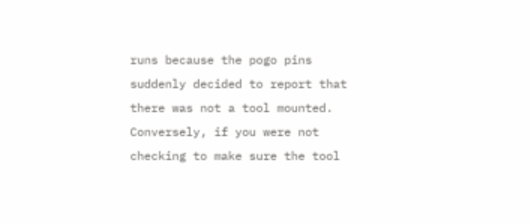runs because the pogo pins suddenly decided to report that there was not a tool mounted. Conversely, if you were not checking to make sure the tool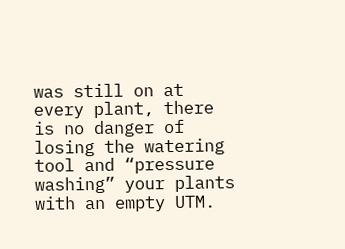was still on at every plant, there is no danger of losing the watering tool and “pressure washing” your plants with an empty UTM.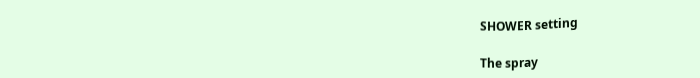SHOWER setting

The spray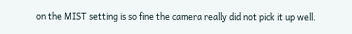on the MIST setting is so fine the camera really did not pick it up well.